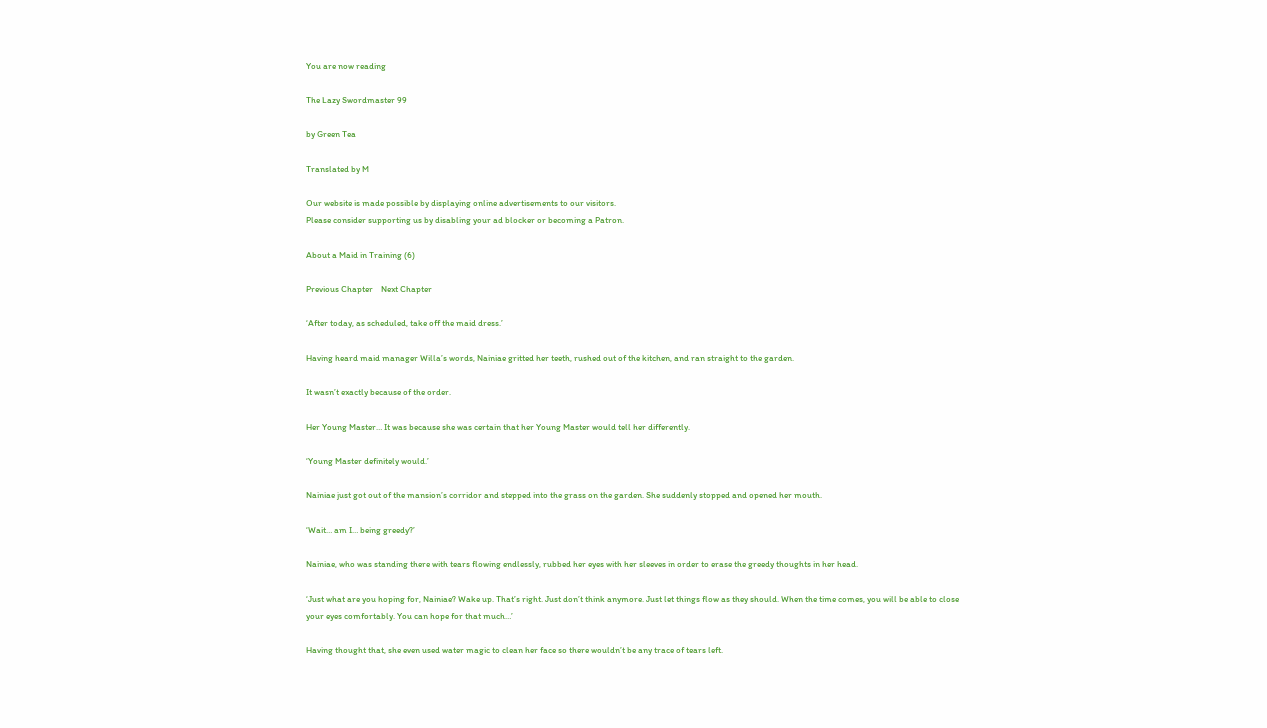You are now reading

The Lazy Swordmaster 99

by Green Tea

Translated by M

Our website is made possible by displaying online advertisements to our visitors.
Please consider supporting us by disabling your ad blocker or becoming a Patron.

About a Maid in Training (6)

Previous Chapter    Next Chapter

‘After today, as scheduled, take off the maid dress.’

Having heard maid manager Willa’s words, Nainiae gritted her teeth, rushed out of the kitchen, and ran straight to the garden.

It wasn’t exactly because of the order.

Her Young Master… It was because she was certain that her Young Master would tell her differently.

‘Young Master definitely would.’

Nainiae just got out of the mansion’s corridor and stepped into the grass on the garden. She suddenly stopped and opened her mouth.

‘Wait… am I… being greedy?’

Nainiae, who was standing there with tears flowing endlessly, rubbed her eyes with her sleeves in order to erase the greedy thoughts in her head.

‘Just what are you hoping for, Nainiae? Wake up. That’s right. Just don’t think anymore. Just let things flow as they should. When the time comes, you will be able to close your eyes comfortably. You can hope for that much…’

Having thought that, she even used water magic to clean her face so there wouldn’t be any trace of tears left.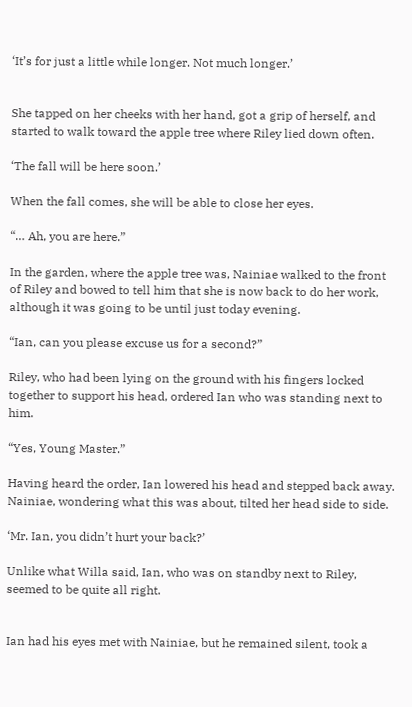‘It’s for just a little while longer. Not much longer.’


She tapped on her cheeks with her hand, got a grip of herself, and started to walk toward the apple tree where Riley lied down often.

‘The fall will be here soon.’

When the fall comes, she will be able to close her eyes.

“… Ah, you are here.”

In the garden, where the apple tree was, Nainiae walked to the front of Riley and bowed to tell him that she is now back to do her work, although it was going to be until just today evening.

“Ian, can you please excuse us for a second?”

Riley, who had been lying on the ground with his fingers locked together to support his head, ordered Ian who was standing next to him.

“Yes, Young Master.”

Having heard the order, Ian lowered his head and stepped back away. Nainiae, wondering what this was about, tilted her head side to side.

‘Mr. Ian, you didn’t hurt your back?’

Unlike what Willa said, Ian, who was on standby next to Riley, seemed to be quite all right.


Ian had his eyes met with Nainiae, but he remained silent, took a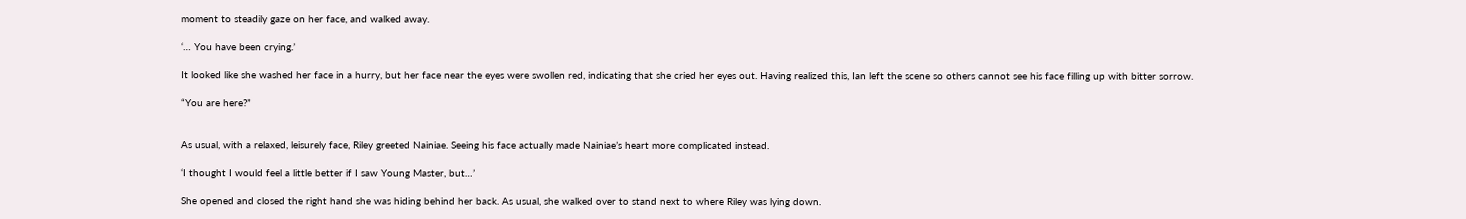moment to steadily gaze on her face, and walked away.

‘… You have been crying.’

It looked like she washed her face in a hurry, but her face near the eyes were swollen red, indicating that she cried her eyes out. Having realized this, Ian left the scene so others cannot see his face filling up with bitter sorrow.

“You are here?”


As usual, with a relaxed, leisurely face, Riley greeted Nainiae. Seeing his face actually made Nainiae’s heart more complicated instead.

‘I thought I would feel a little better if I saw Young Master, but…’

She opened and closed the right hand she was hiding behind her back. As usual, she walked over to stand next to where Riley was lying down.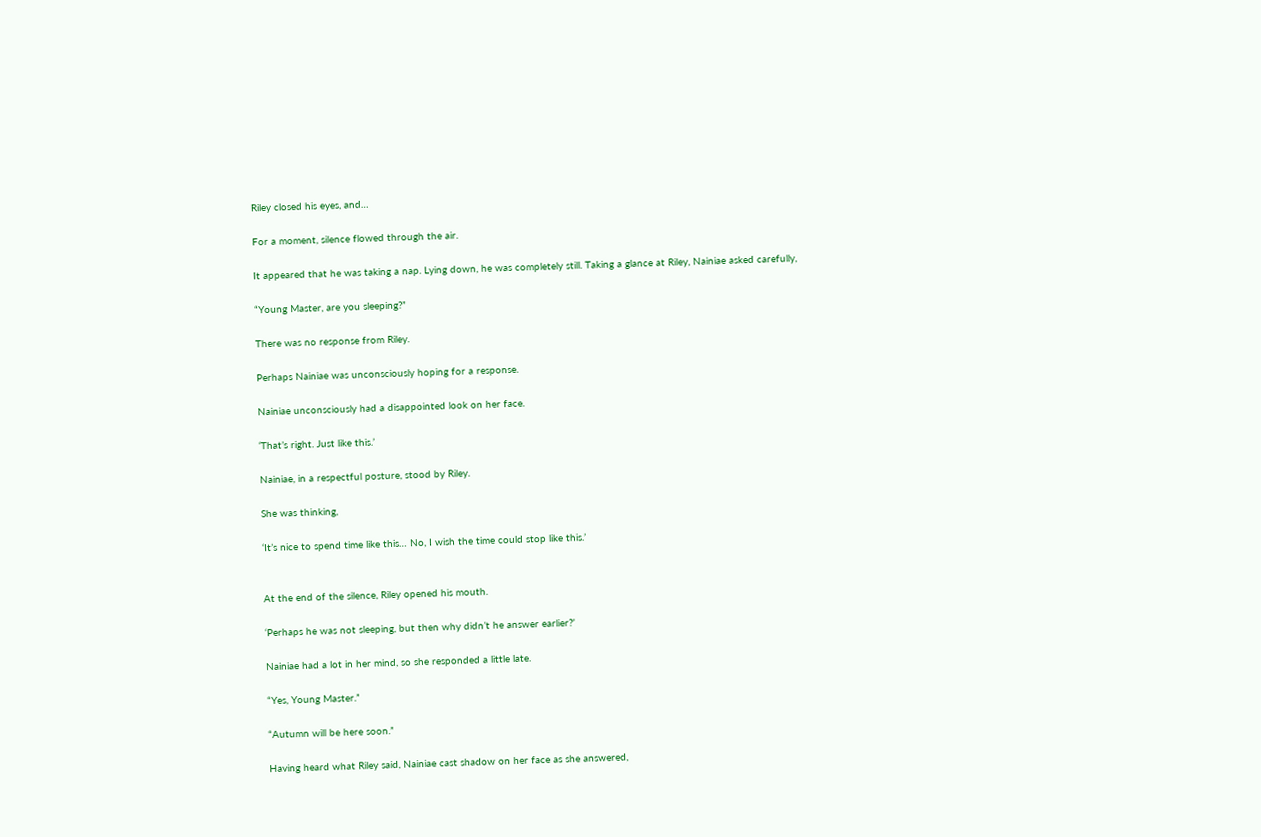Riley closed his eyes, and…

For a moment, silence flowed through the air.

It appeared that he was taking a nap. Lying down, he was completely still. Taking a glance at Riley, Nainiae asked carefully,

“Young Master, are you sleeping?”

There was no response from Riley.

Perhaps Nainiae was unconsciously hoping for a response.

Nainiae unconsciously had a disappointed look on her face.

‘That’s right. Just like this.’

Nainiae, in a respectful posture, stood by Riley.

She was thinking,

‘It’s nice to spend time like this… No, I wish the time could stop like this.’


At the end of the silence, Riley opened his mouth.

‘Perhaps he was not sleeping, but then why didn’t he answer earlier?’

Nainiae had a lot in her mind, so she responded a little late.

“Yes, Young Master.”

“Autumn will be here soon.”

Having heard what Riley said, Nainiae cast shadow on her face as she answered,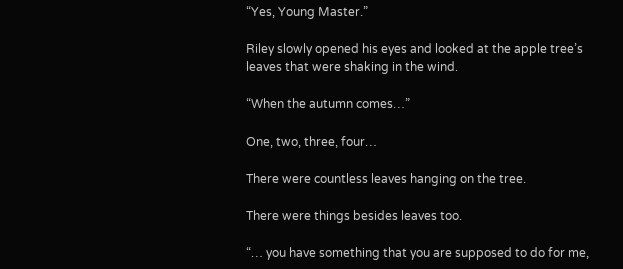“Yes, Young Master.”

Riley slowly opened his eyes and looked at the apple tree’s leaves that were shaking in the wind.

“When the autumn comes…”

One, two, three, four…

There were countless leaves hanging on the tree.

There were things besides leaves too.

“… you have something that you are supposed to do for me,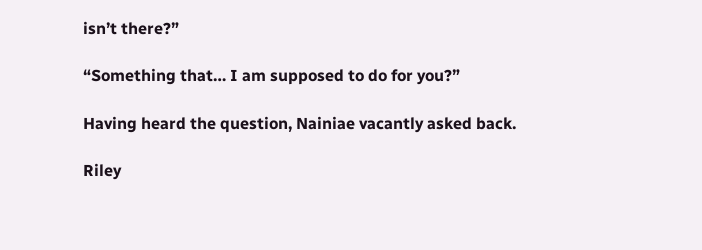isn’t there?”

“Something that… I am supposed to do for you?”

Having heard the question, Nainiae vacantly asked back.

Riley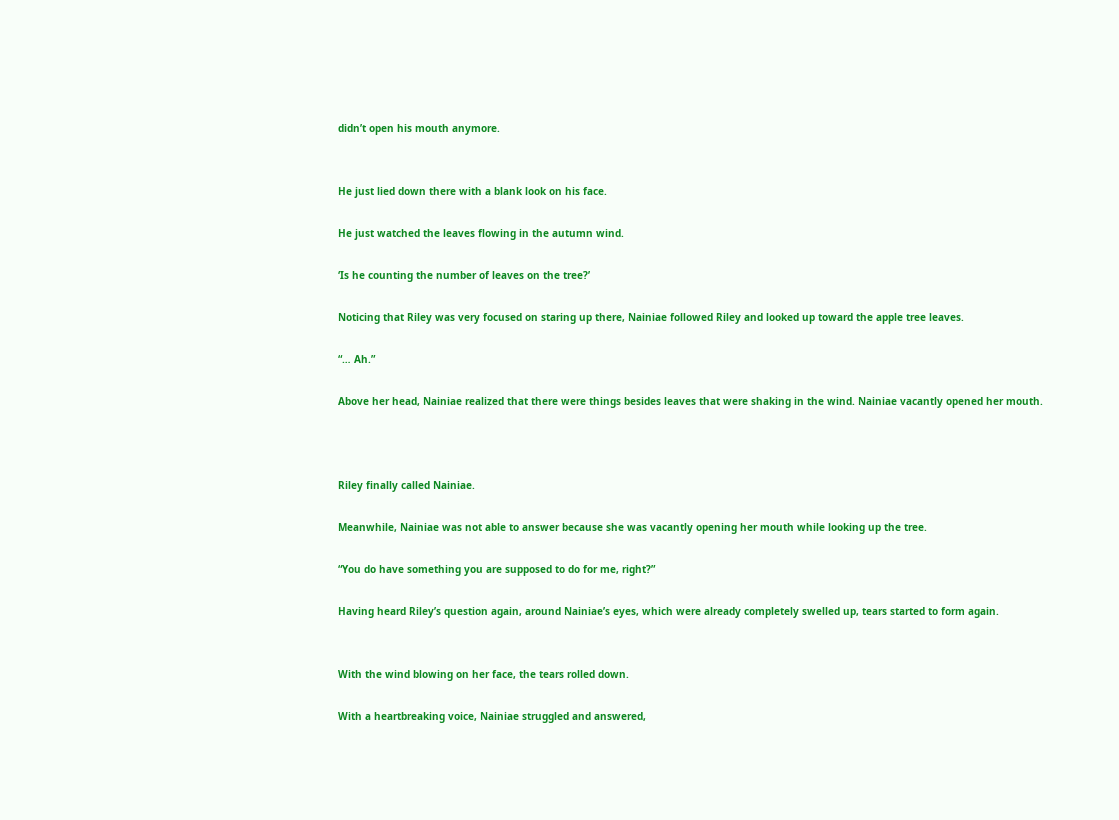didn’t open his mouth anymore.


He just lied down there with a blank look on his face.

He just watched the leaves flowing in the autumn wind.

‘Is he counting the number of leaves on the tree?’

Noticing that Riley was very focused on staring up there, Nainiae followed Riley and looked up toward the apple tree leaves.

“… Ah.”

Above her head, Nainiae realized that there were things besides leaves that were shaking in the wind. Nainiae vacantly opened her mouth.



Riley finally called Nainiae.

Meanwhile, Nainiae was not able to answer because she was vacantly opening her mouth while looking up the tree.

“You do have something you are supposed to do for me, right?”

Having heard Riley’s question again, around Nainiae’s eyes, which were already completely swelled up, tears started to form again.


With the wind blowing on her face, the tears rolled down.

With a heartbreaking voice, Nainiae struggled and answered,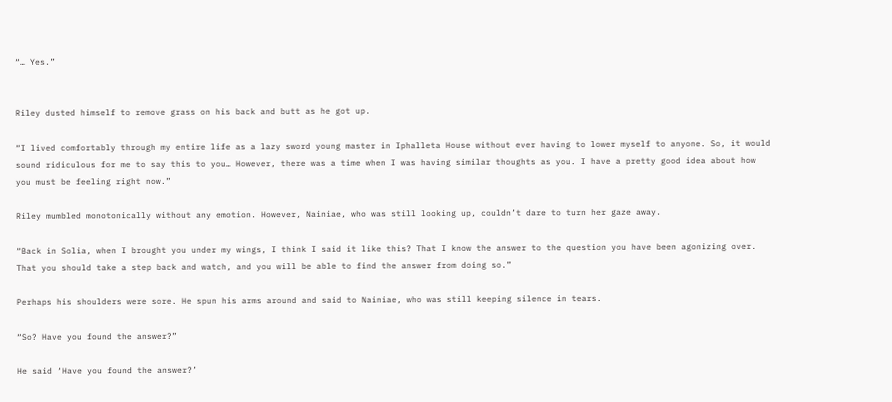“… Yes.”


Riley dusted himself to remove grass on his back and butt as he got up.

“I lived comfortably through my entire life as a lazy sword young master in Iphalleta House without ever having to lower myself to anyone. So, it would sound ridiculous for me to say this to you… However, there was a time when I was having similar thoughts as you. I have a pretty good idea about how you must be feeling right now.”

Riley mumbled monotonically without any emotion. However, Nainiae, who was still looking up, couldn’t dare to turn her gaze away.

“Back in Solia, when I brought you under my wings, I think I said it like this? That I know the answer to the question you have been agonizing over. That you should take a step back and watch, and you will be able to find the answer from doing so.”

Perhaps his shoulders were sore. He spun his arms around and said to Nainiae, who was still keeping silence in tears.

“So? Have you found the answer?”

He said ‘Have you found the answer?’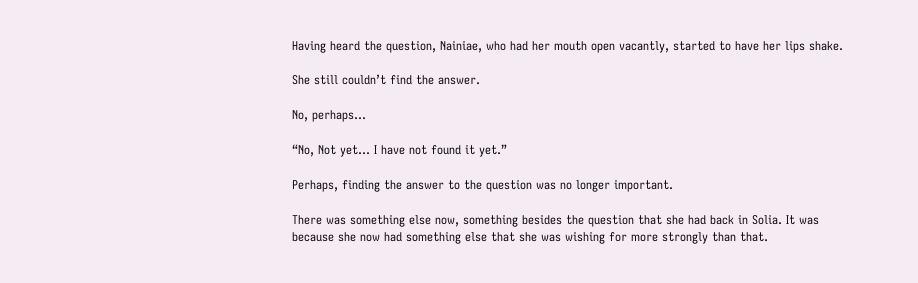Having heard the question, Nainiae, who had her mouth open vacantly, started to have her lips shake.

She still couldn’t find the answer.

No, perhaps…

“No, Not yet… I have not found it yet.”

Perhaps, finding the answer to the question was no longer important.

There was something else now, something besides the question that she had back in Solia. It was because she now had something else that she was wishing for more strongly than that.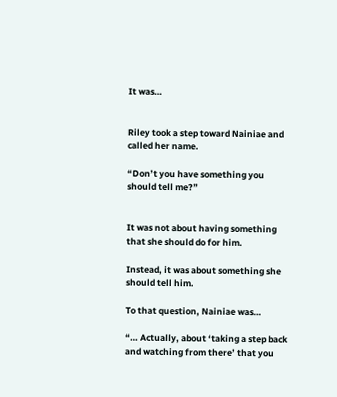It was…


Riley took a step toward Nainiae and called her name.

“Don’t you have something you should tell me?”


It was not about having something that she should do for him.

Instead, it was about something she should tell him.

To that question, Nainiae was…

“… Actually, about ‘taking a step back and watching from there’ that you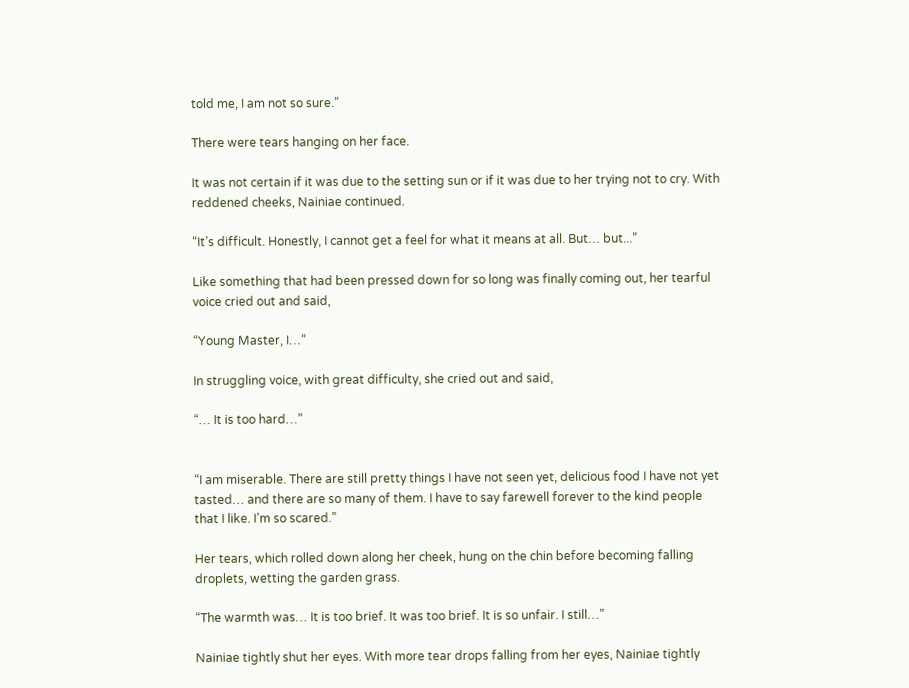told me, I am not so sure.”

There were tears hanging on her face.

It was not certain if it was due to the setting sun or if it was due to her trying not to cry. With reddened cheeks, Nainiae continued.

“It’s difficult. Honestly, I cannot get a feel for what it means at all. But… but...”

Like something that had been pressed down for so long was finally coming out, her tearful voice cried out and said,

“Young Master, I…”

In struggling voice, with great difficulty, she cried out and said,

“… It is too hard…”


“I am miserable. There are still pretty things I have not seen yet, delicious food I have not yet tasted… and there are so many of them. I have to say farewell forever to the kind people that I like. I’m so scared.”

Her tears, which rolled down along her cheek, hung on the chin before becoming falling droplets, wetting the garden grass.

“The warmth was… It is too brief. It was too brief. It is so unfair. I still…”

Nainiae tightly shut her eyes. With more tear drops falling from her eyes, Nainiae tightly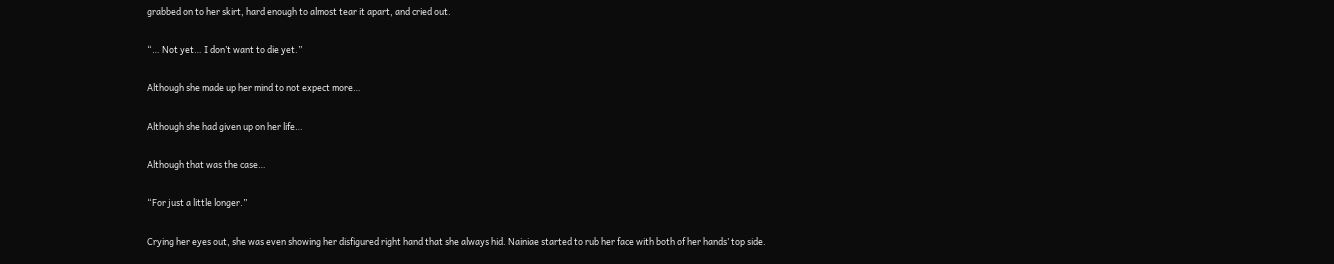grabbed on to her skirt, hard enough to almost tear it apart, and cried out.

“… Not yet… I don’t want to die yet.”

Although she made up her mind to not expect more…

Although she had given up on her life…

Although that was the case…

“For just a little longer.”

Crying her eyes out, she was even showing her disfigured right hand that she always hid. Nainiae started to rub her face with both of her hands’ top side.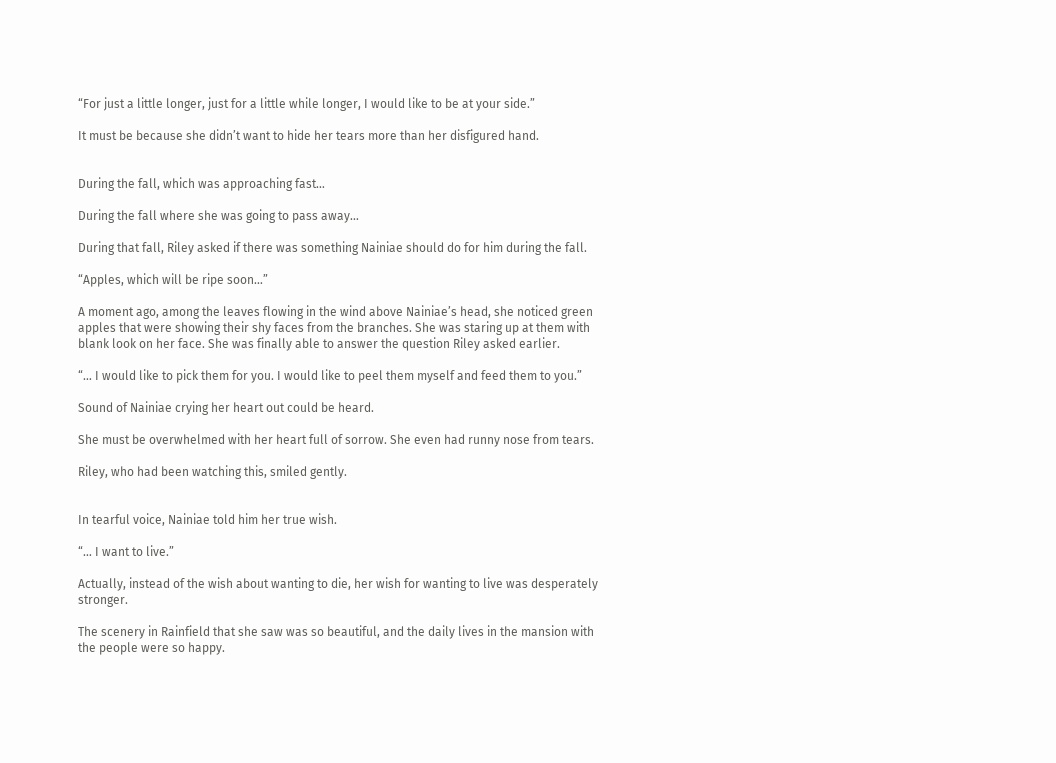“For just a little longer, just for a little while longer, I would like to be at your side.”

It must be because she didn’t want to hide her tears more than her disfigured hand.


During the fall, which was approaching fast…

During the fall where she was going to pass away…

During that fall, Riley asked if there was something Nainiae should do for him during the fall.

“Apples, which will be ripe soon…”

A moment ago, among the leaves flowing in the wind above Nainiae’s head, she noticed green apples that were showing their shy faces from the branches. She was staring up at them with blank look on her face. She was finally able to answer the question Riley asked earlier.

“… I would like to pick them for you. I would like to peel them myself and feed them to you.”

Sound of Nainiae crying her heart out could be heard.

She must be overwhelmed with her heart full of sorrow. She even had runny nose from tears.

Riley, who had been watching this, smiled gently.


In tearful voice, Nainiae told him her true wish.

“… I want to live.”

Actually, instead of the wish about wanting to die, her wish for wanting to live was desperately stronger.

The scenery in Rainfield that she saw was so beautiful, and the daily lives in the mansion with the people were so happy.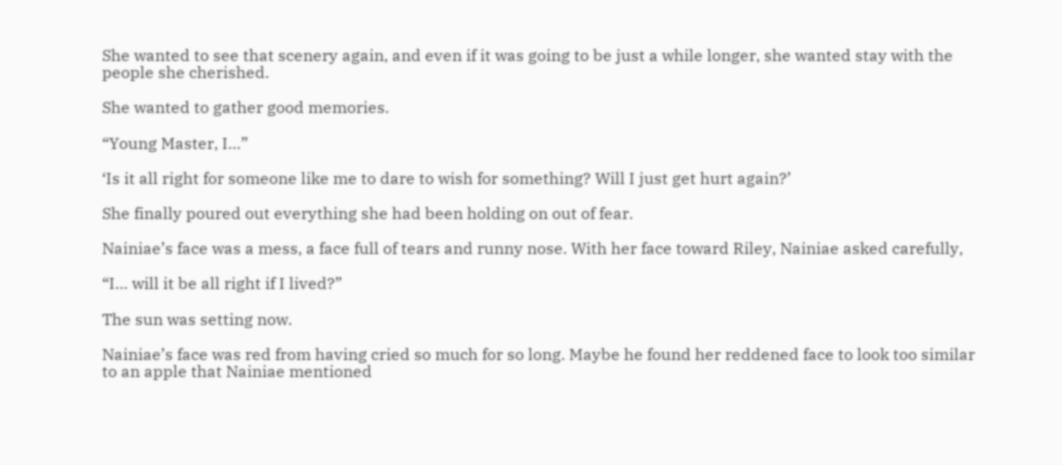She wanted to see that scenery again, and even if it was going to be just a while longer, she wanted stay with the people she cherished.

She wanted to gather good memories.

“Young Master, I…”

‘Is it all right for someone like me to dare to wish for something? Will I just get hurt again?’

She finally poured out everything she had been holding on out of fear.

Nainiae’s face was a mess, a face full of tears and runny nose. With her face toward Riley, Nainiae asked carefully,

“I… will it be all right if I lived?”

The sun was setting now.

Nainiae’s face was red from having cried so much for so long. Maybe he found her reddened face to look too similar to an apple that Nainiae mentioned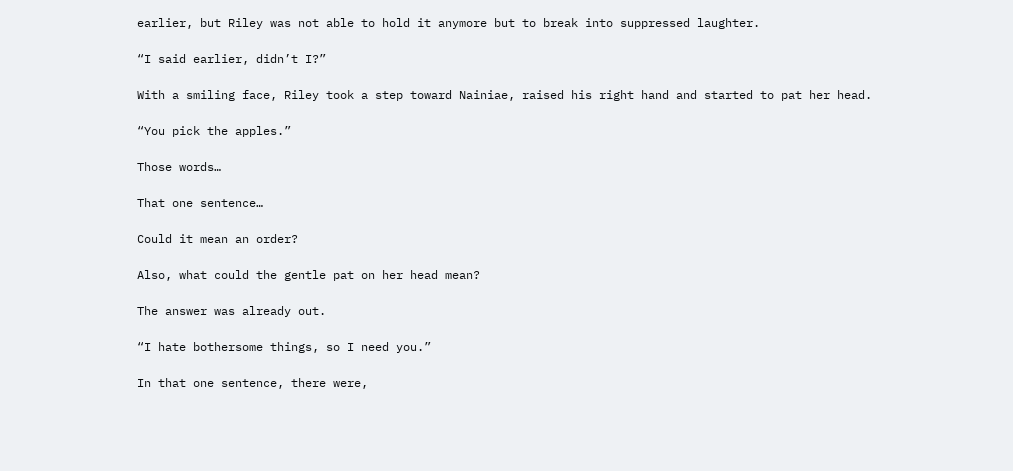earlier, but Riley was not able to hold it anymore but to break into suppressed laughter.

“I said earlier, didn’t I?”

With a smiling face, Riley took a step toward Nainiae, raised his right hand and started to pat her head.

“You pick the apples.”

Those words…

That one sentence…

Could it mean an order?

Also, what could the gentle pat on her head mean?

The answer was already out.

“I hate bothersome things, so I need you.”

In that one sentence, there were,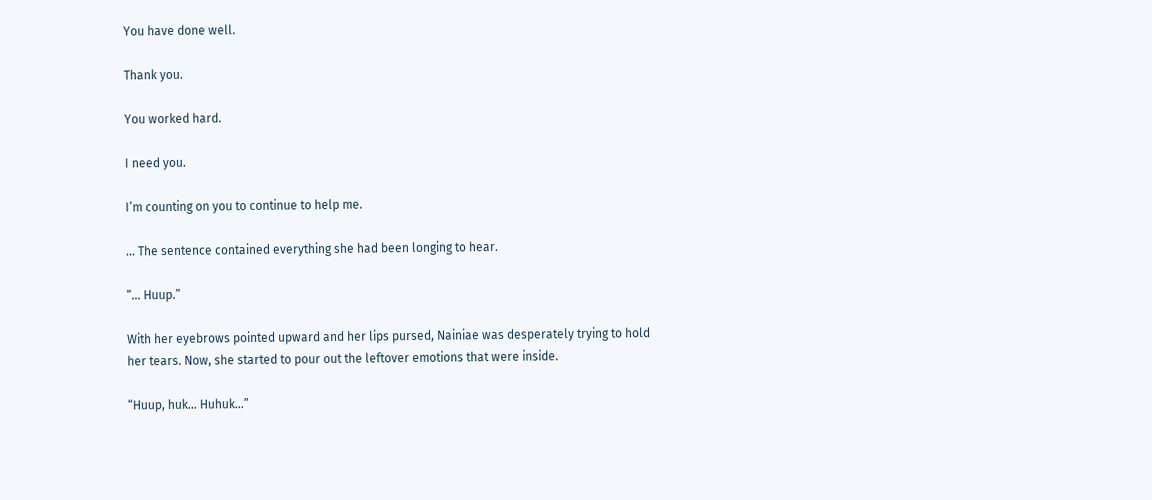You have done well.

Thank you.

You worked hard.

I need you.

I’m counting on you to continue to help me.

… The sentence contained everything she had been longing to hear.

“… Huup.”

With her eyebrows pointed upward and her lips pursed, Nainiae was desperately trying to hold her tears. Now, she started to pour out the leftover emotions that were inside.

“Huup, huk… Huhuk…”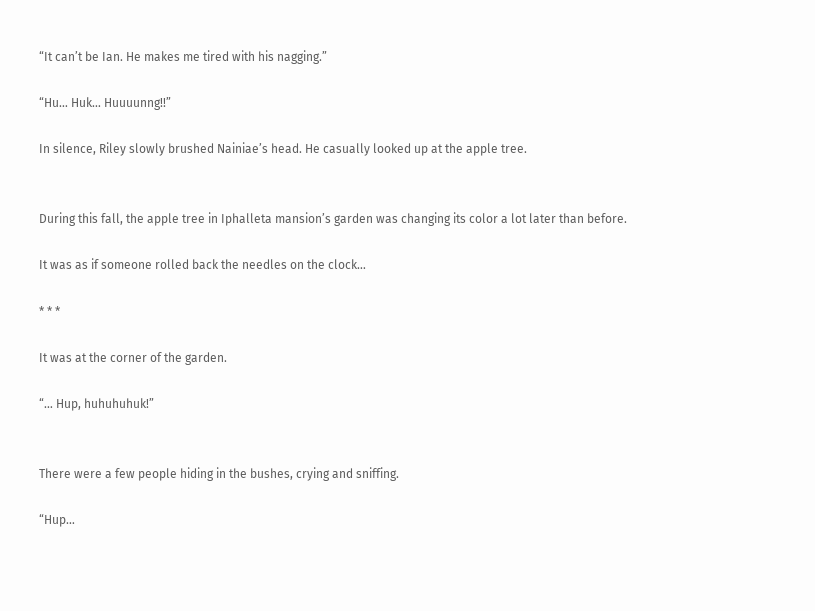“It can’t be Ian. He makes me tired with his nagging.”

“Hu… Huk… Huuuunng!!”

In silence, Riley slowly brushed Nainiae’s head. He casually looked up at the apple tree.


During this fall, the apple tree in Iphalleta mansion’s garden was changing its color a lot later than before.

It was as if someone rolled back the needles on the clock…

* * *

It was at the corner of the garden.

“… Hup, huhuhuhuk!”


There were a few people hiding in the bushes, crying and sniffing.

“Hup…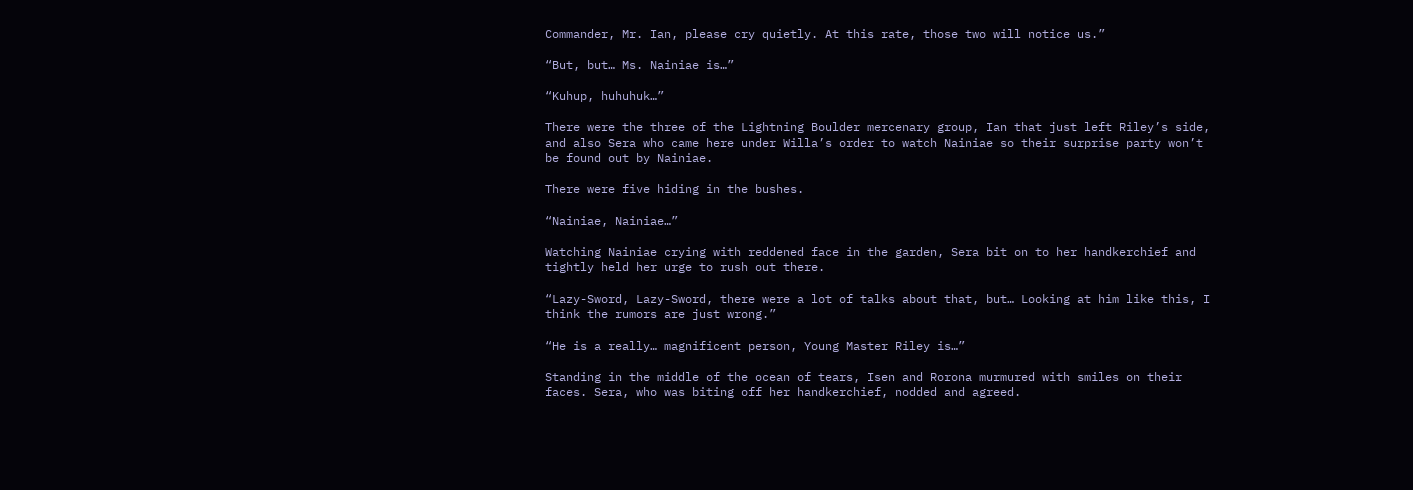Commander, Mr. Ian, please cry quietly. At this rate, those two will notice us.”

“But, but… Ms. Nainiae is…”

“Kuhup, huhuhuk…”

There were the three of the Lightning Boulder mercenary group, Ian that just left Riley’s side, and also Sera who came here under Willa’s order to watch Nainiae so their surprise party won’t be found out by Nainiae.

There were five hiding in the bushes.

“Nainiae, Nainiae…”

Watching Nainiae crying with reddened face in the garden, Sera bit on to her handkerchief and tightly held her urge to rush out there.

“Lazy-Sword, Lazy-Sword, there were a lot of talks about that, but… Looking at him like this, I think the rumors are just wrong.”

“He is a really… magnificent person, Young Master Riley is…”

Standing in the middle of the ocean of tears, Isen and Rorona murmured with smiles on their faces. Sera, who was biting off her handkerchief, nodded and agreed.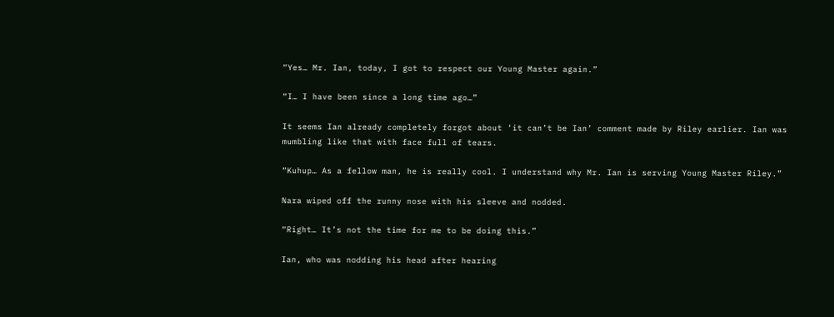“Yes… Mr. Ian, today, I got to respect our Young Master again.”

“I… I have been since a long time ago…”

It seems Ian already completely forgot about ‘it can’t be Ian’ comment made by Riley earlier. Ian was mumbling like that with face full of tears.

“Kuhup… As a fellow man, he is really cool. I understand why Mr. Ian is serving Young Master Riley.”

Nara wiped off the runny nose with his sleeve and nodded.

“Right… It’s not the time for me to be doing this.”

Ian, who was nodding his head after hearing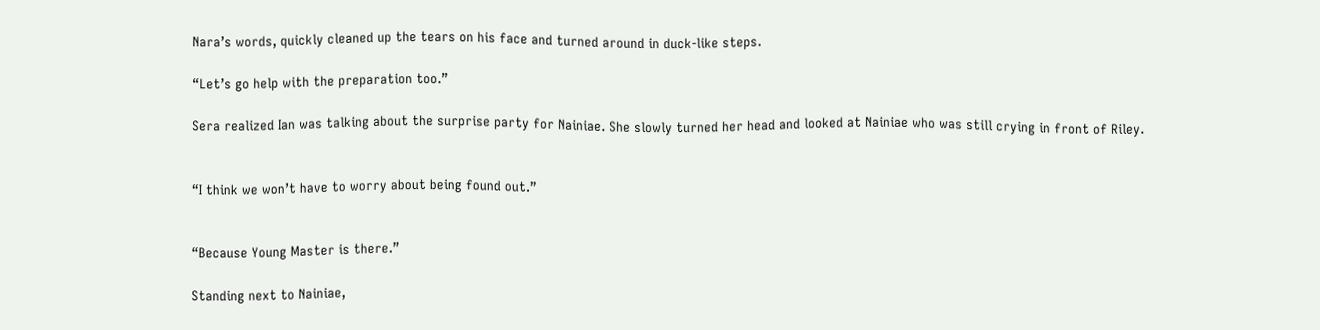Nara’s words, quickly cleaned up the tears on his face and turned around in duck-like steps.

“Let’s go help with the preparation too.”

Sera realized Ian was talking about the surprise party for Nainiae. She slowly turned her head and looked at Nainiae who was still crying in front of Riley.


“I think we won’t have to worry about being found out.”


“Because Young Master is there.”

Standing next to Nainiae,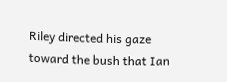Riley directed his gaze toward the bush that Ian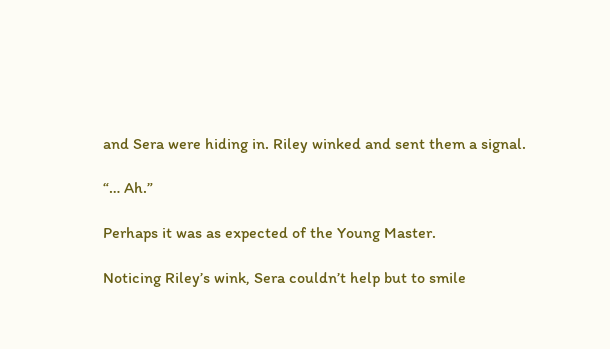and Sera were hiding in. Riley winked and sent them a signal.

“… Ah.”

Perhaps it was as expected of the Young Master.

Noticing Riley’s wink, Sera couldn’t help but to smile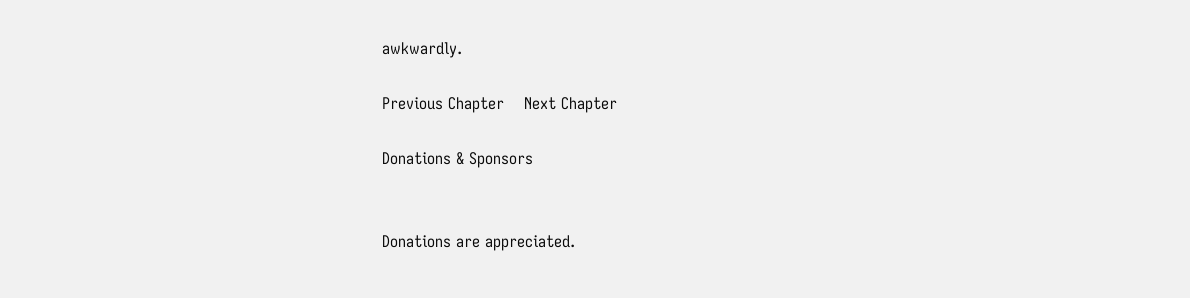awkwardly.

Previous Chapter    Next Chapter

Donations & Sponsors


Donations are appreciated.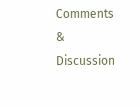Comments & Discussion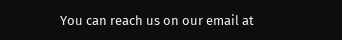You can reach us on our email at